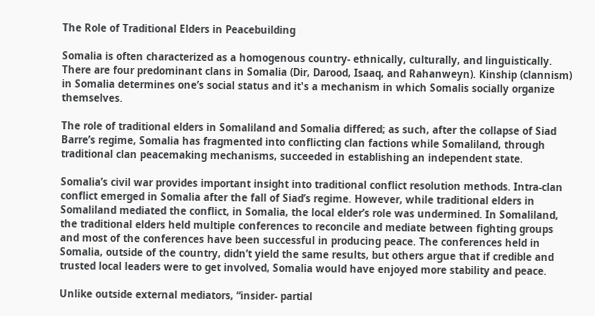The Role of Traditional Elders in Peacebuilding

Somalia is often characterized as a homogenous country- ethnically, culturally, and linguistically. There are four predominant clans in Somalia (Dir, Darood, Isaaq, and Rahanweyn). Kinship (clannism) in Somalia determines one’s social status and it's a mechanism in which Somalis socially organize themselves.

The role of traditional elders in Somaliland and Somalia differed; as such, after the collapse of Siad Barre’s regime, Somalia has fragmented into conflicting clan factions while Somaliland, through traditional clan peacemaking mechanisms, succeeded in establishing an independent state.

Somalia’s civil war provides important insight into traditional conflict resolution methods. Intra-clan conflict emerged in Somalia after the fall of Siad’s regime. However, while traditional elders in Somaliland mediated the conflict, in Somalia, the local elder’s role was undermined. In Somaliland, the traditional elders held multiple conferences to reconcile and mediate between fighting groups and most of the conferences have been successful in producing peace. The conferences held in Somalia, outside of the country, didn’t yield the same results, but others argue that if credible and trusted local leaders were to get involved, Somalia would have enjoyed more stability and peace.

Unlike outside external mediators, “insider- partial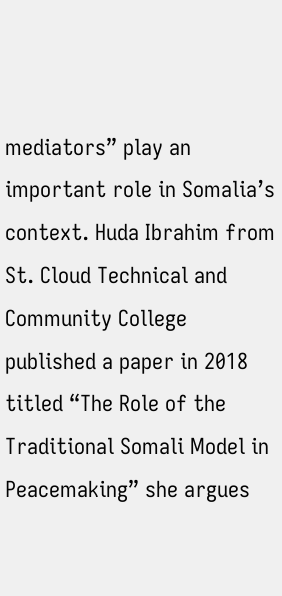mediators” play an important role in Somalia’s context. Huda Ibrahim from St. Cloud Technical and Community College published a paper in 2018 titled “The Role of the Traditional Somali Model in Peacemaking” she argues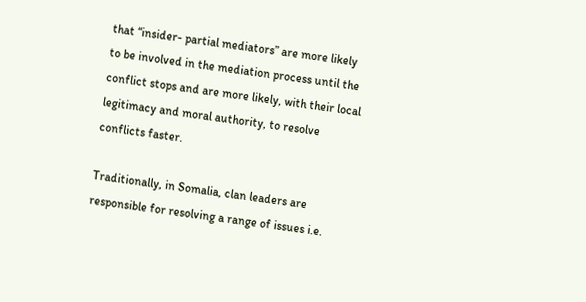that “insider- partial mediators” are more likely to be involved in the mediation process until the conflict stops and are more likely, with their local legitimacy and moral authority, to resolve conflicts faster.

Traditionally, in Somalia, clan leaders are responsible for resolving a range of issues i.e.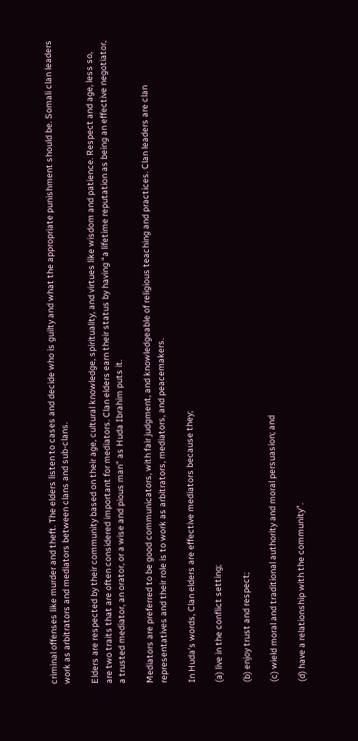criminal offenses like murder and theft. The elders listen to cases and decide who is guilty and what the appropriate punishment should be. Somali clan leaders work as arbitrators and mediators between clans and sub-clans.

Elders are respected by their community based on their age, cultural knowledge, spirituality, and virtues like wisdom and patience. Respect and age, less so, are two traits that are often considered important for mediators. Clan elders earn their status by having “a lifetime reputation as being an effective negotiator, a trusted mediator, an orator, or a wise and pious man” as Huda Ibrahim puts it.

Mediators are preferred to be good communicators, with fair judgment, and knowledgeable of religious teaching and practices. Clan leaders are clan representatives and their role is to work as arbitrators, mediators, and peacemakers.

In Huda’s words, Clan elders are effective mediators because they;

(a) live in the conflict setting;

(b) enjoy trust and respect;

(c) wield moral and traditional authority and moral persuasion; and

(d) have a relationship with the community”.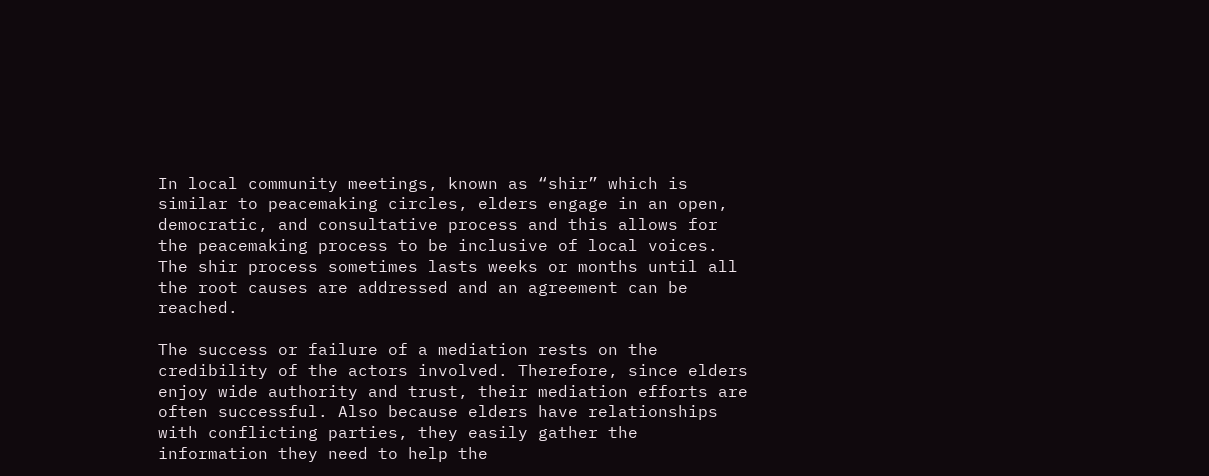In local community meetings, known as “shir” which is similar to peacemaking circles, elders engage in an open, democratic, and consultative process and this allows for the peacemaking process to be inclusive of local voices. The shir process sometimes lasts weeks or months until all the root causes are addressed and an agreement can be reached.

The success or failure of a mediation rests on the credibility of the actors involved. Therefore, since elders enjoy wide authority and trust, their mediation efforts are often successful. Also because elders have relationships with conflicting parties, they easily gather the information they need to help the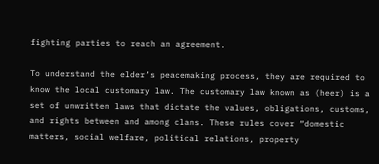fighting parties to reach an agreement.

To understand the elder’s peacemaking process, they are required to know the local customary law. The customary law known as (heer) is a set of unwritten laws that dictate the values, obligations, customs, and rights between and among clans. These rules cover “domestic matters, social welfare, political relations, property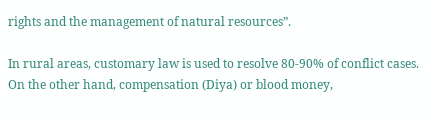rights and the management of natural resources”.

In rural areas, customary law is used to resolve 80-90% of conflict cases. On the other hand, compensation (Diya) or blood money,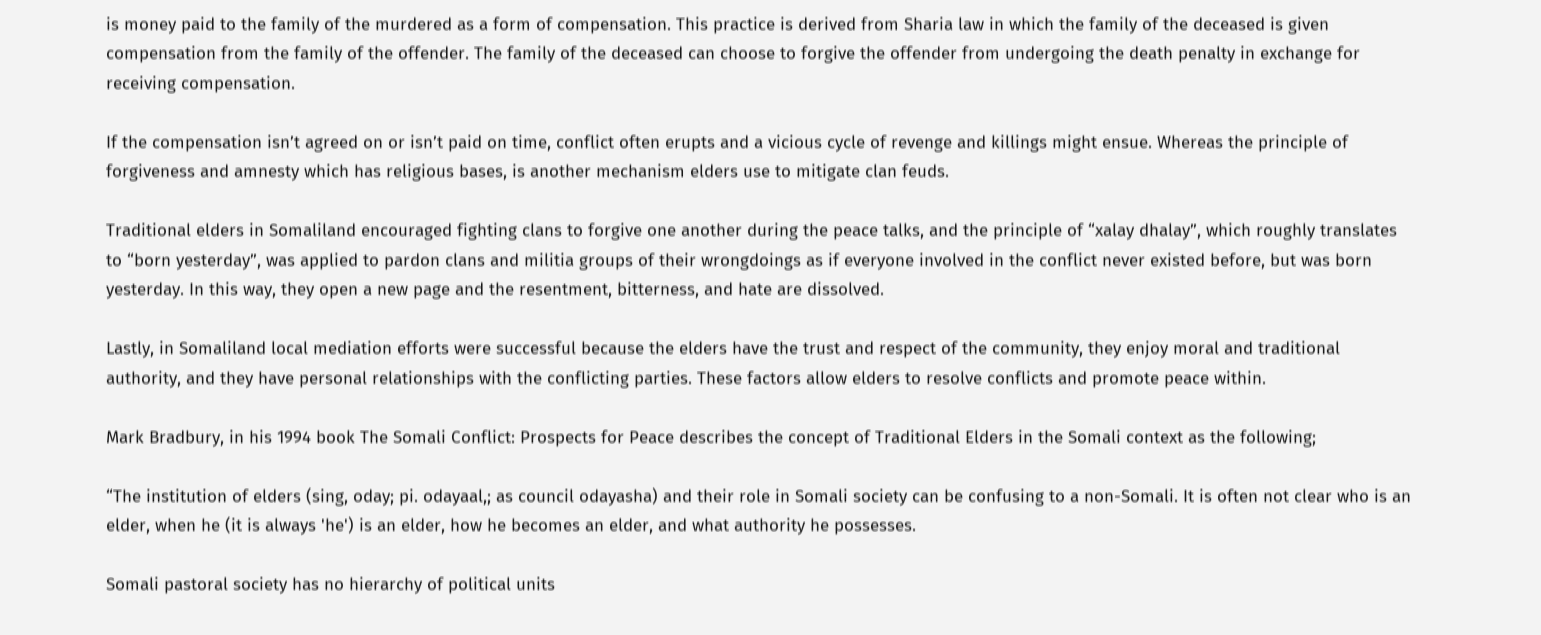is money paid to the family of the murdered as a form of compensation. This practice is derived from Sharia law in which the family of the deceased is given compensation from the family of the offender. The family of the deceased can choose to forgive the offender from undergoing the death penalty in exchange for receiving compensation.

If the compensation isn’t agreed on or isn’t paid on time, conflict often erupts and a vicious cycle of revenge and killings might ensue. Whereas the principle of forgiveness and amnesty which has religious bases, is another mechanism elders use to mitigate clan feuds.

Traditional elders in Somaliland encouraged fighting clans to forgive one another during the peace talks, and the principle of “xalay dhalay”, which roughly translates to “born yesterday”, was applied to pardon clans and militia groups of their wrongdoings as if everyone involved in the conflict never existed before, but was born yesterday. In this way, they open a new page and the resentment, bitterness, and hate are dissolved.

Lastly, in Somaliland local mediation efforts were successful because the elders have the trust and respect of the community, they enjoy moral and traditional authority, and they have personal relationships with the conflicting parties. These factors allow elders to resolve conflicts and promote peace within.

Mark Bradbury, in his 1994 book The Somali Conflict: Prospects for Peace describes the concept of Traditional Elders in the Somali context as the following;

“The institution of elders (sing, oday; pi. odayaal,; as council odayasha) and their role in Somali society can be confusing to a non-Somali. It is often not clear who is an elder, when he (it is always 'he') is an elder, how he becomes an elder, and what authority he possesses.

Somali pastoral society has no hierarchy of political units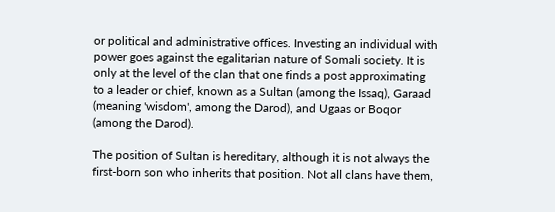or political and administrative offices. Investing an individual with power goes against the egalitarian nature of Somali society. It is only at the level of the clan that one finds a post approximating to a leader or chief, known as a Sultan (among the Issaq), Garaad (meaning 'wisdom', among the Darod), and Ugaas or Boqor (among the Darod).

The position of Sultan is hereditary, although it is not always the first-born son who inherits that position. Not all clans have them,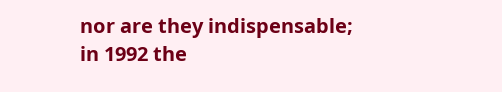nor are they indispensable; in 1992 the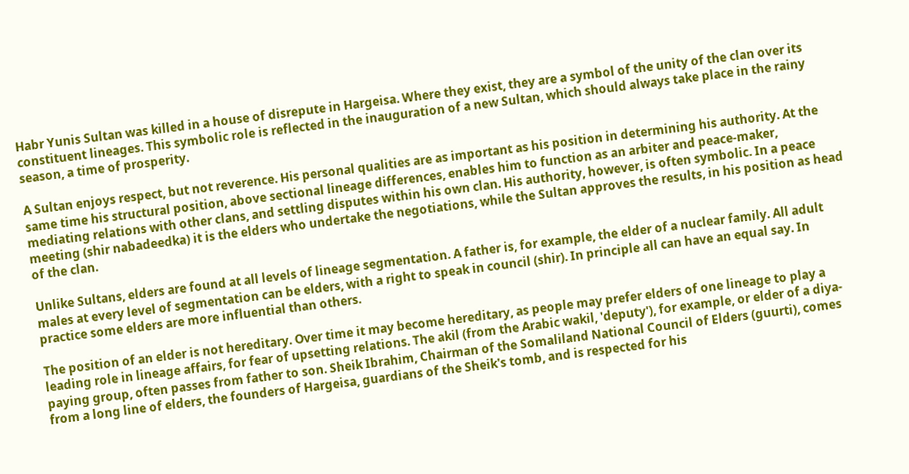Habr Yunis Sultan was killed in a house of disrepute in Hargeisa. Where they exist, they are a symbol of the unity of the clan over its constituent lineages. This symbolic role is reflected in the inauguration of a new Sultan, which should always take place in the rainy season, a time of prosperity.

A Sultan enjoys respect, but not reverence. His personal qualities are as important as his position in determining his authority. At the same time his structural position, above sectional lineage differences, enables him to function as an arbiter and peace-maker, mediating relations with other clans, and settling disputes within his own clan. His authority, however, is often symbolic. In a peace meeting (shir nabadeedka) it is the elders who undertake the negotiations, while the Sultan approves the results, in his position as head of the clan.

Unlike Sultans, elders are found at all levels of lineage segmentation. A father is, for example, the elder of a nuclear family. All adult males at every level of segmentation can be elders, with a right to speak in council (shir). In principle all can have an equal say. In practice some elders are more influential than others.

The position of an elder is not hereditary. Over time it may become hereditary, as people may prefer elders of one lineage to play a leading role in lineage affairs, for fear of upsetting relations. The akil (from the Arabic wakil, 'deputy'), for example, or elder of a diya-paying group, often passes from father to son. Sheik Ibrahim, Chairman of the Somaliland National Council of Elders (guurti), comes from a long line of elders, the founders of Hargeisa, guardians of the Sheik's tomb, and is respected for his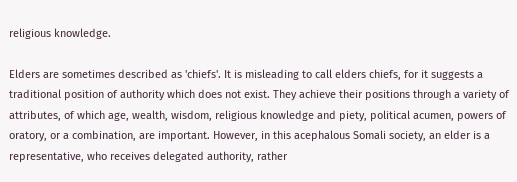religious knowledge.

Elders are sometimes described as 'chiefs'. It is misleading to call elders chiefs, for it suggests a traditional position of authority which does not exist. They achieve their positions through a variety of attributes, of which age, wealth, wisdom, religious knowledge and piety, political acumen, powers of oratory, or a combination, are important. However, in this acephalous Somali society, an elder is a representative, who receives delegated authority, rather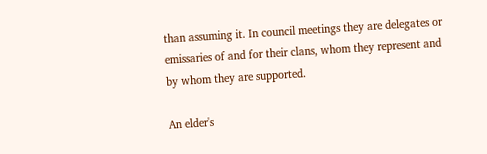than assuming it. In council meetings they are delegates or emissaries of and for their clans, whom they represent and by whom they are supported.

An elder's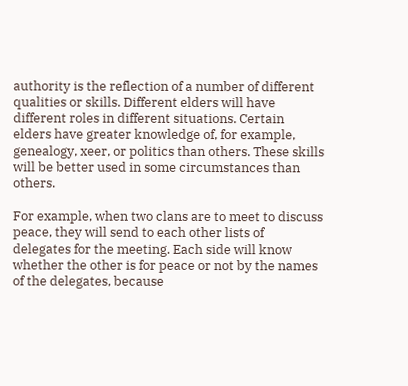authority is the reflection of a number of different qualities or skills. Different elders will have different roles in different situations. Certain elders have greater knowledge of, for example, genealogy, xeer, or politics than others. These skills will be better used in some circumstances than others.

For example, when two clans are to meet to discuss peace, they will send to each other lists of delegates for the meeting. Each side will know whether the other is for peace or not by the names of the delegates, because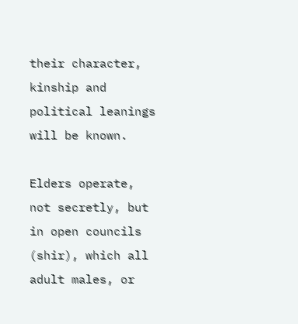their character, kinship and political leanings will be known.

Elders operate, not secretly, but in open councils (shir), which all adult males, or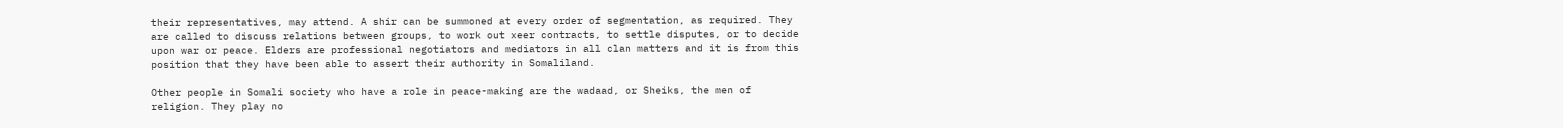their representatives, may attend. A shir can be summoned at every order of segmentation, as required. They are called to discuss relations between groups, to work out xeer contracts, to settle disputes, or to decide upon war or peace. Elders are professional negotiators and mediators in all clan matters and it is from this position that they have been able to assert their authority in Somaliland.

Other people in Somali society who have a role in peace-making are the wadaad, or Sheiks, the men of religion. They play no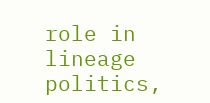role in lineage politics,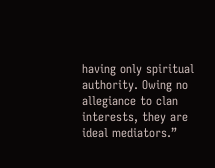having only spiritual authority. Owing no allegiance to clan interests, they are ideal mediators.”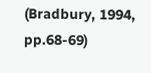(Bradbury, 1994, pp.68-69)